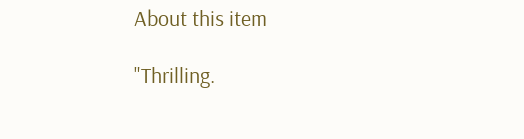About this item

"Thrilling.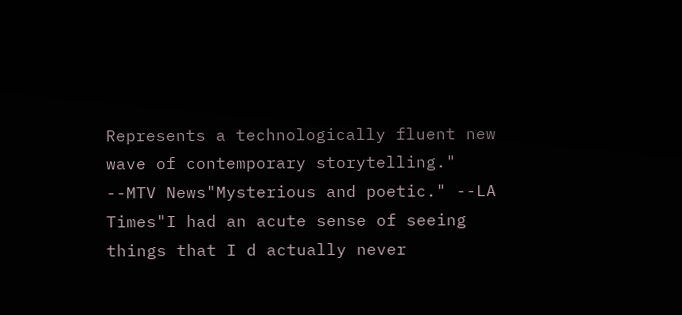Represents a technologically fluent new wave of contemporary storytelling." --MTV News"Mysterious and poetic." --LA Times"I had an acute sense of seeing things that I d actually never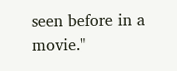seen before in a movie."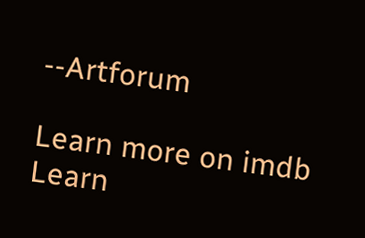--Artforum

Learn more on imdb
Learn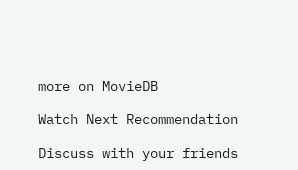more on MovieDB

Watch Next Recommendation

Discuss with your friends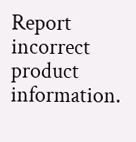Report incorrect product information.